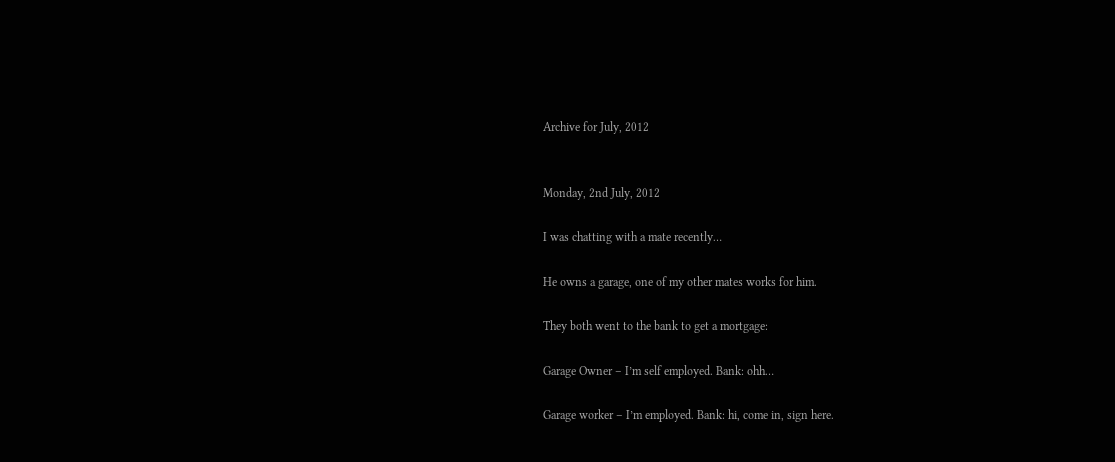Archive for July, 2012


Monday, 2nd July, 2012

I was chatting with a mate recently…

He owns a garage, one of my other mates works for him.

They both went to the bank to get a mortgage:

Garage Owner – I’m self employed. Bank: ohh…

Garage worker – I’m employed. Bank: hi, come in, sign here.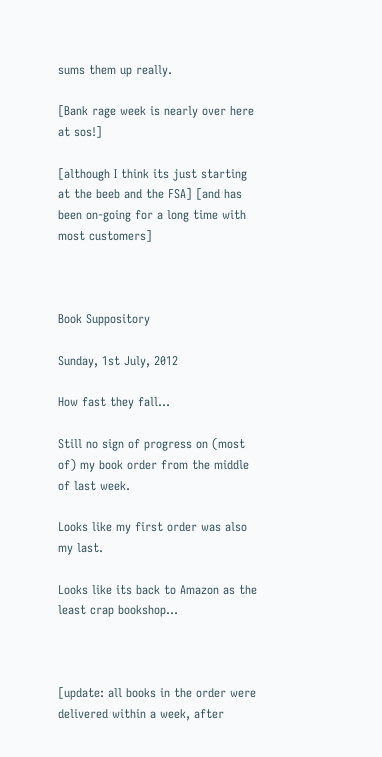sums them up really.

[Bank rage week is nearly over here at sos!]

[although I think its just starting at the beeb and the FSA] [and has been on-going for a long time with most customers]



Book Suppository

Sunday, 1st July, 2012

How fast they fall…

Still no sign of progress on (most of) my book order from the middle of last week.

Looks like my first order was also my last.

Looks like its back to Amazon as the least crap bookshop…



[update: all books in the order were delivered within a week, after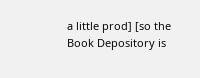a little prod] [so the Book Depository is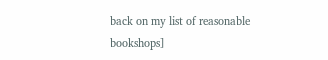back on my list of reasonable bookshops]